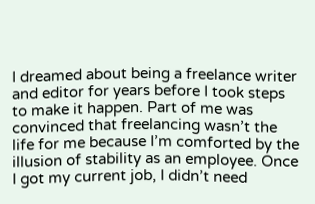I dreamed about being a freelance writer and editor for years before I took steps to make it happen. Part of me was convinced that freelancing wasn’t the life for me because I’m comforted by the illusion of stability as an employee. Once I got my current job, I didn’t need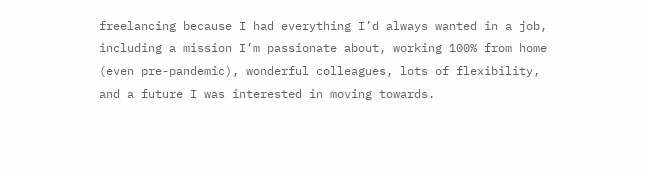freelancing because I had everything I’d always wanted in a job, including a mission I’m passionate about, working 100% from home (even pre-pandemic), wonderful colleagues, lots of flexibility, and a future I was interested in moving towards.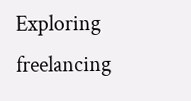Exploring freelancing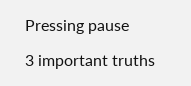Pressing pause

3 important truths